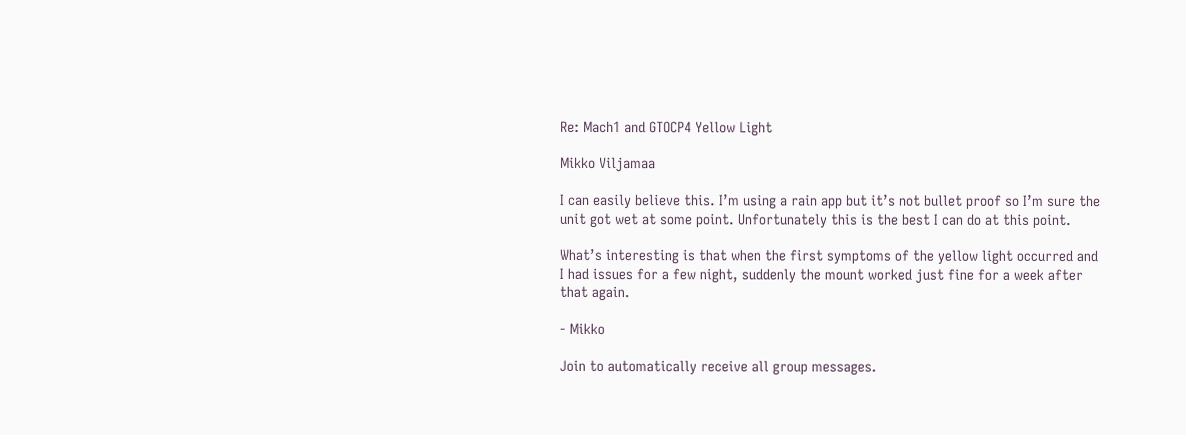Re: Mach1 and GTOCP4 Yellow Light

Mikko Viljamaa

I can easily believe this. I’m using a rain app but it’s not bullet proof so I’m sure the unit got wet at some point. Unfortunately this is the best I can do at this point.

What’s interesting is that when the first symptoms of the yellow light occurred and I had issues for a few night, suddenly the mount worked just fine for a week after that again.

- Mikko

Join to automatically receive all group messages.